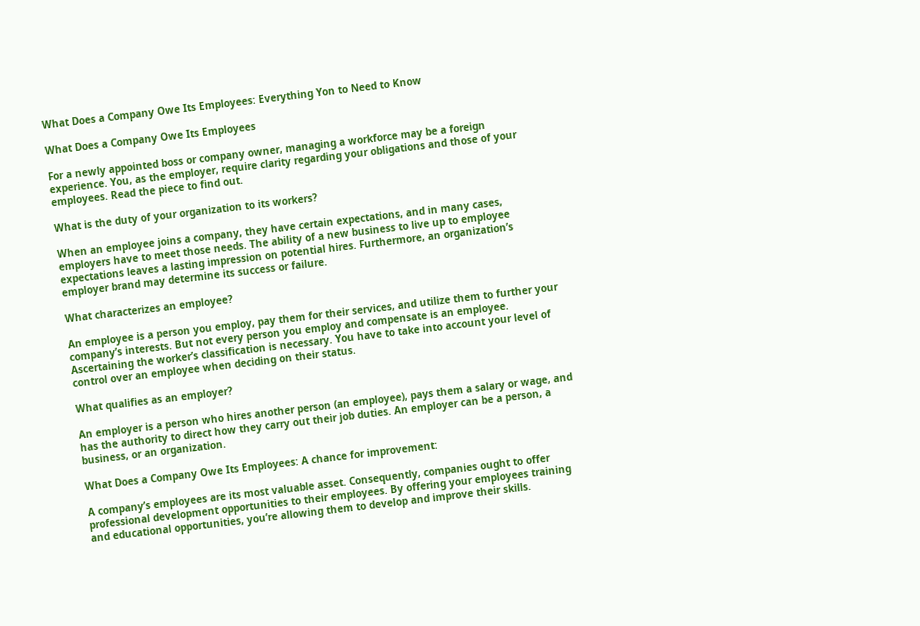What Does a Company Owe Its Employees: Everything Yon to Need to Know

What Does a Company Owe Its Employees

For a newly appointed boss or company owner, managing a workforce may be a foreign experience. You, as the employer, require clarity regarding your obligations and those of your employees. Read the piece to find out.

What is the duty of your organization to its workers?

When an employee joins a company, they have certain expectations, and in many cases, employers have to meet those needs. The ability of a new business to live up to employee expectations leaves a lasting impression on potential hires. Furthermore, an organization’s employer brand may determine its success or failure.

What characterizes an employee?

An employee is a person you employ, pay them for their services, and utilize them to further your company’s interests. But not every person you employ and compensate is an employee. Ascertaining the worker’s classification is necessary. You have to take into account your level of control over an employee when deciding on their status.

What qualifies as an employer?

An employer is a person who hires another person (an employee), pays them a salary or wage, and has the authority to direct how they carry out their job duties. An employer can be a person, a business, or an organization.

What Does a Company Owe Its Employees: A chance for improvement:

A company’s employees are its most valuable asset. Consequently, companies ought to offer professional development opportunities to their employees. By offering your employees training and educational opportunities, you’re allowing them to develop and improve their skills.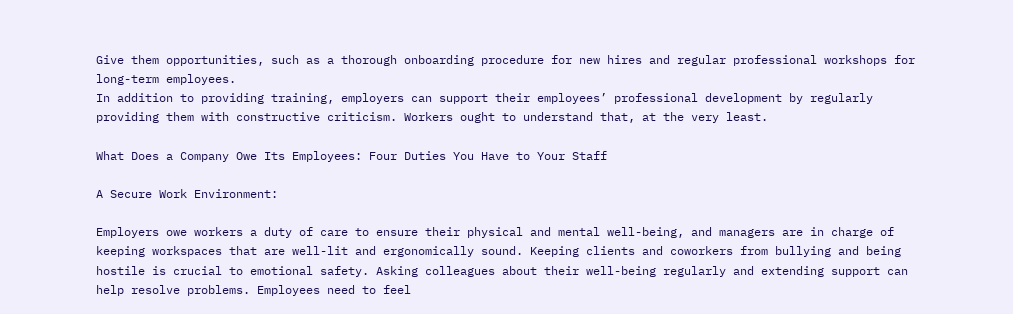Give them opportunities, such as a thorough onboarding procedure for new hires and regular professional workshops for long-term employees.
In addition to providing training, employers can support their employees’ professional development by regularly providing them with constructive criticism. Workers ought to understand that, at the very least.

What Does a Company Owe Its Employees: Four Duties You Have to Your Staff

A Secure Work Environment:

Employers owe workers a duty of care to ensure their physical and mental well-being, and managers are in charge of keeping workspaces that are well-lit and ergonomically sound. Keeping clients and coworkers from bullying and being hostile is crucial to emotional safety. Asking colleagues about their well-being regularly and extending support can help resolve problems. Employees need to feel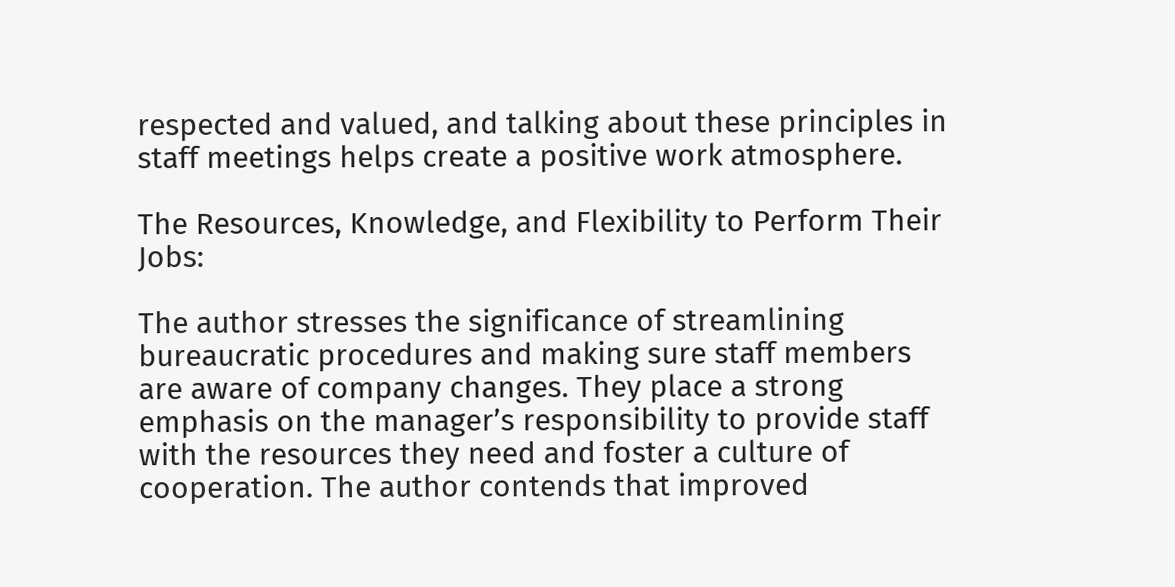respected and valued, and talking about these principles in staff meetings helps create a positive work atmosphere.

The Resources, Knowledge, and Flexibility to Perform Their Jobs:

The author stresses the significance of streamlining bureaucratic procedures and making sure staff members are aware of company changes. They place a strong emphasis on the manager’s responsibility to provide staff with the resources they need and foster a culture of cooperation. The author contends that improved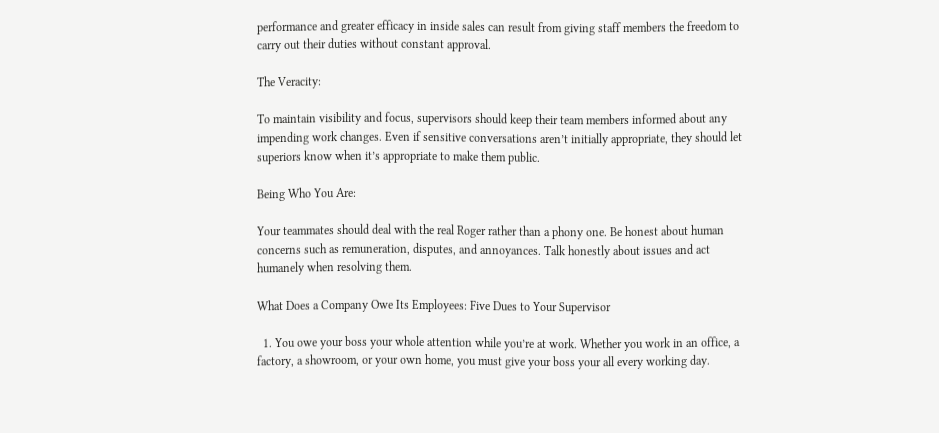performance and greater efficacy in inside sales can result from giving staff members the freedom to carry out their duties without constant approval.

The Veracity:

To maintain visibility and focus, supervisors should keep their team members informed about any impending work changes. Even if sensitive conversations aren’t initially appropriate, they should let superiors know when it’s appropriate to make them public.

Being Who You Are:

Your teammates should deal with the real Roger rather than a phony one. Be honest about human concerns such as remuneration, disputes, and annoyances. Talk honestly about issues and act humanely when resolving them.

What Does a Company Owe Its Employees: Five Dues to Your Supervisor

  1. You owe your boss your whole attention while you’re at work. Whether you work in an office, a factory, a showroom, or your own home, you must give your boss your all every working day.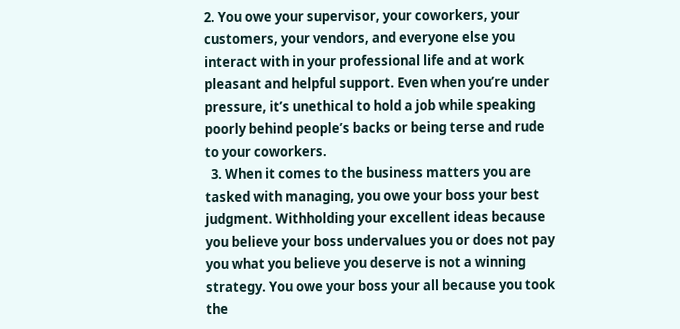2. You owe your supervisor, your coworkers, your customers, your vendors, and everyone else you interact with in your professional life and at work pleasant and helpful support. Even when you’re under pressure, it’s unethical to hold a job while speaking poorly behind people’s backs or being terse and rude to your coworkers.
  3. When it comes to the business matters you are tasked with managing, you owe your boss your best judgment. Withholding your excellent ideas because you believe your boss undervalues you or does not pay you what you believe you deserve is not a winning strategy. You owe your boss your all because you took the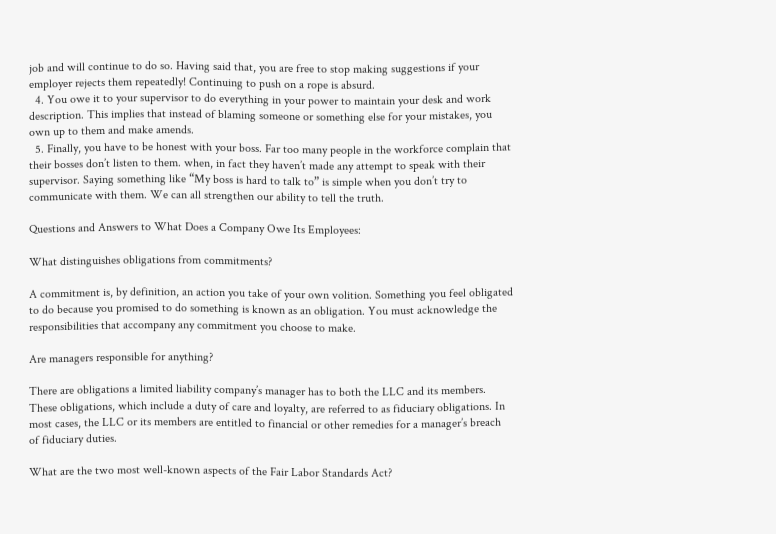job and will continue to do so. Having said that, you are free to stop making suggestions if your employer rejects them repeatedly! Continuing to push on a rope is absurd.
  4. You owe it to your supervisor to do everything in your power to maintain your desk and work description. This implies that instead of blaming someone or something else for your mistakes, you own up to them and make amends.
  5. Finally, you have to be honest with your boss. Far too many people in the workforce complain that their bosses don’t listen to them. when, in fact they haven’t made any attempt to speak with their supervisor. Saying something like “My boss is hard to talk to” is simple when you don’t try to communicate with them. We can all strengthen our ability to tell the truth.

Questions and Answers to What Does a Company Owe Its Employees:

What distinguishes obligations from commitments?

A commitment is, by definition, an action you take of your own volition. Something you feel obligated to do because you promised to do something is known as an obligation. You must acknowledge the responsibilities that accompany any commitment you choose to make.

Are managers responsible for anything?

There are obligations a limited liability company’s manager has to both the LLC and its members. These obligations, which include a duty of care and loyalty, are referred to as fiduciary obligations. In most cases, the LLC or its members are entitled to financial or other remedies for a manager’s breach of fiduciary duties.

What are the two most well-known aspects of the Fair Labor Standards Act?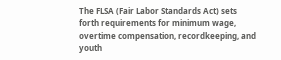The FLSA (Fair Labor Standards Act) sets forth requirements for minimum wage, overtime compensation, recordkeeping, and youth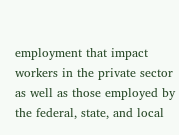employment that impact workers in the private sector as well as those employed by the federal, state, and local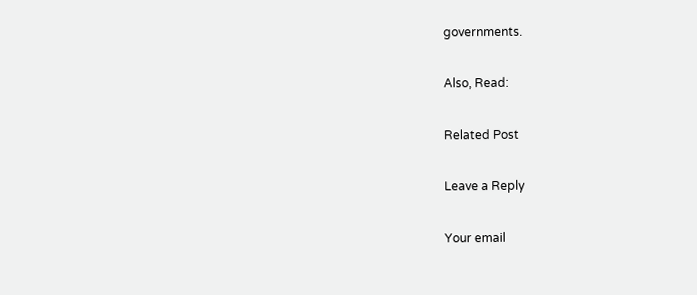governments.

Also, Read:

Related Post

Leave a Reply

Your email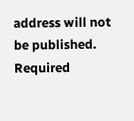address will not be published. Required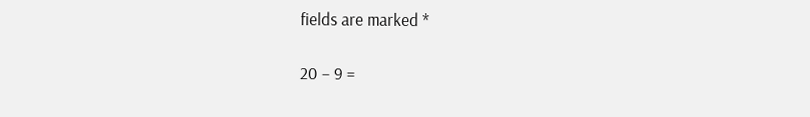fields are marked *

20 − 9 =